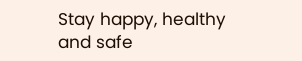Stay happy, healthy and safe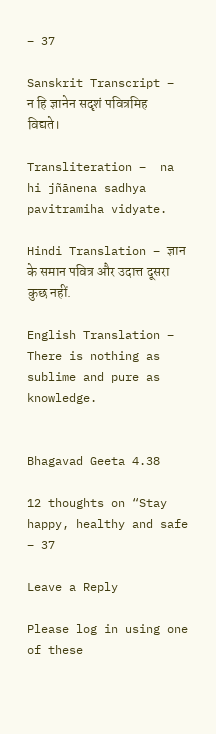– 37

Sanskrit Transcript –  न हि ज्ञानेन सदृशं पवित्रमिह विद्यते।

Transliteration –  na hi jñānena sadhya pavitramiha vidyate.

Hindi Translation – ज्ञान के समान पवित्र और उदात्त दूसरा कुछ नहीं.

English Translation – There is nothing as sublime and pure as knowledge.


Bhagavad Geeta 4.38

12 thoughts on “Stay happy, healthy and safe – 37

Leave a Reply

Please log in using one of these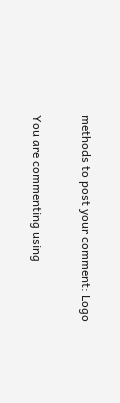methods to post your comment: Logo

You are commenting using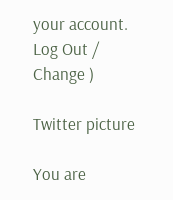your account. Log Out /  Change )

Twitter picture

You are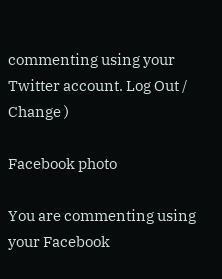commenting using your Twitter account. Log Out /  Change )

Facebook photo

You are commenting using your Facebook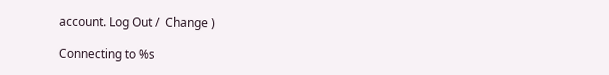account. Log Out /  Change )

Connecting to %s